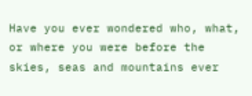Have you ever wondered who, what, or where you were before the skies, seas and mountains ever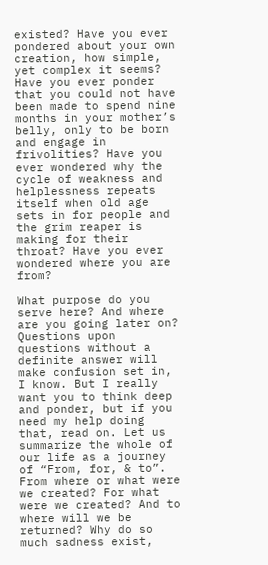existed? Have you ever pondered about your own creation, how simple, yet complex it seems? Have you ever ponder that you could not have been made to spend nine months in your mother’s belly, only to be born and engage in frivolities? Have you ever wondered why the cycle of weakness and helplessness repeats itself when old age sets in for people and the grim reaper is making for their throat? Have you ever wondered where you are from?

What purpose do you serve here? And where are you going later on? Questions upon questions without a definite answer will make confusion set in, I know. But I really want you to think deep and ponder, but if you need my help doing that, read on. Let us summarize the whole of our life as a journey of “From, for, & to”. From where or what were we created? For what were we created? And to where will we be returned? Why do so much sadness exist,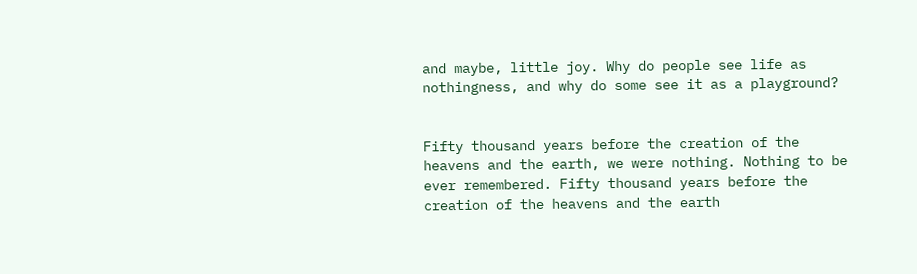and maybe, little joy. Why do people see life as nothingness, and why do some see it as a playground?


Fifty thousand years before the creation of the heavens and the earth, we were nothing. Nothing to be ever remembered. Fifty thousand years before the creation of the heavens and the earth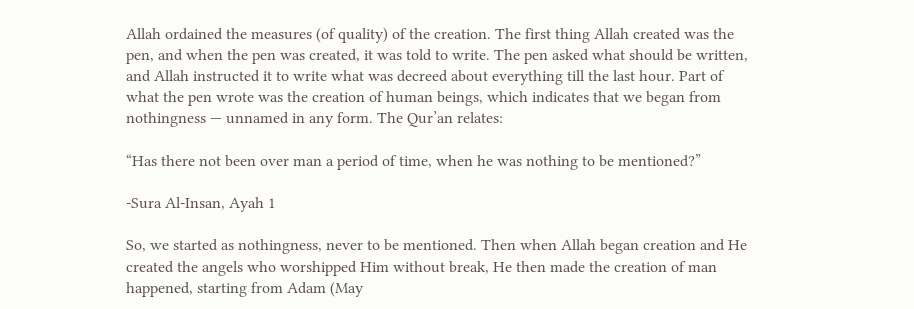Allah ordained the measures (of quality) of the creation. The first thing Allah created was the pen, and when the pen was created, it was told to write. The pen asked what should be written, and Allah instructed it to write what was decreed about everything till the last hour. Part of what the pen wrote was the creation of human beings, which indicates that we began from nothingness — unnamed in any form. The Qur’an relates:

“Has there not been over man a period of time, when he was nothing to be mentioned?”

-Sura Al-Insan, Ayah 1

So, we started as nothingness, never to be mentioned. Then when Allah began creation and He created the angels who worshipped Him without break, He then made the creation of man happened, starting from Adam (May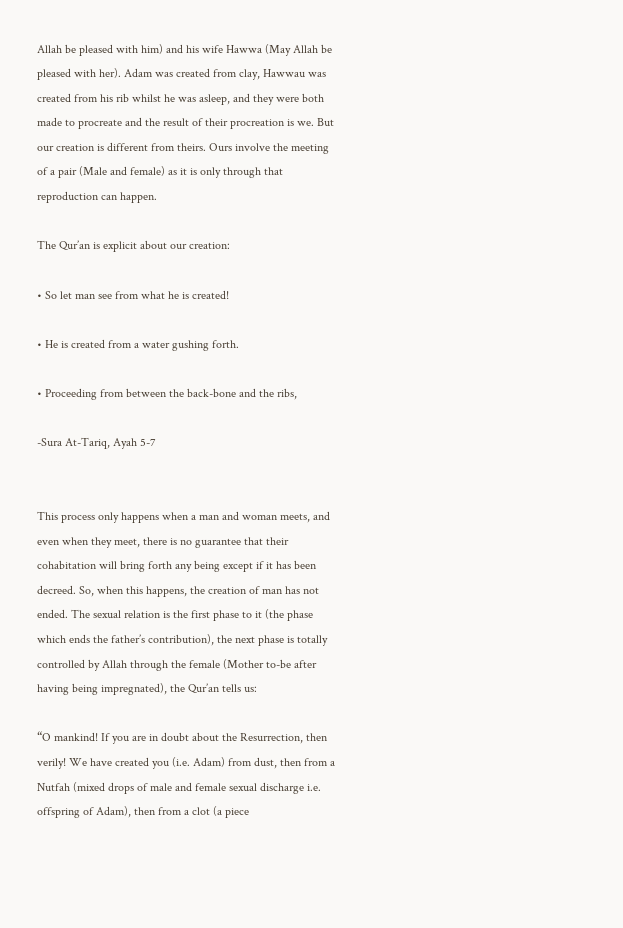Allah be pleased with him) and his wife Hawwa (May Allah be pleased with her). Adam was created from clay, Hawwau was created from his rib whilst he was asleep, and they were both made to procreate and the result of their procreation is we. But our creation is different from theirs. Ours involve the meeting of a pair (Male and female) as it is only through that reproduction can happen.

The Qur’an is explicit about our creation:

• So let man see from what he is created!

• He is created from a water gushing forth.

• Proceeding from between the back-bone and the ribs,

-Sura At-Tariq, Ayah 5-7


This process only happens when a man and woman meets, and even when they meet, there is no guarantee that their cohabitation will bring forth any being except if it has been decreed. So, when this happens, the creation of man has not ended. The sexual relation is the first phase to it (the phase which ends the father’s contribution), the next phase is totally controlled by Allah through the female (Mother to-be after having being impregnated), the Qur’an tells us:

“O mankind! If you are in doubt about the Resurrection, then verily! We have created you (i.e. Adam) from dust, then from a Nutfah (mixed drops of male and female sexual discharge i.e. offspring of Adam), then from a clot (a piece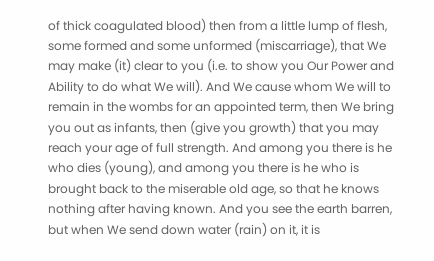of thick coagulated blood) then from a little lump of flesh, some formed and some unformed (miscarriage), that We may make (it) clear to you (i.e. to show you Our Power and Ability to do what We will). And We cause whom We will to remain in the wombs for an appointed term, then We bring you out as infants, then (give you growth) that you may reach your age of full strength. And among you there is he who dies (young), and among you there is he who is brought back to the miserable old age, so that he knows nothing after having known. And you see the earth barren, but when We send down water (rain) on it, it is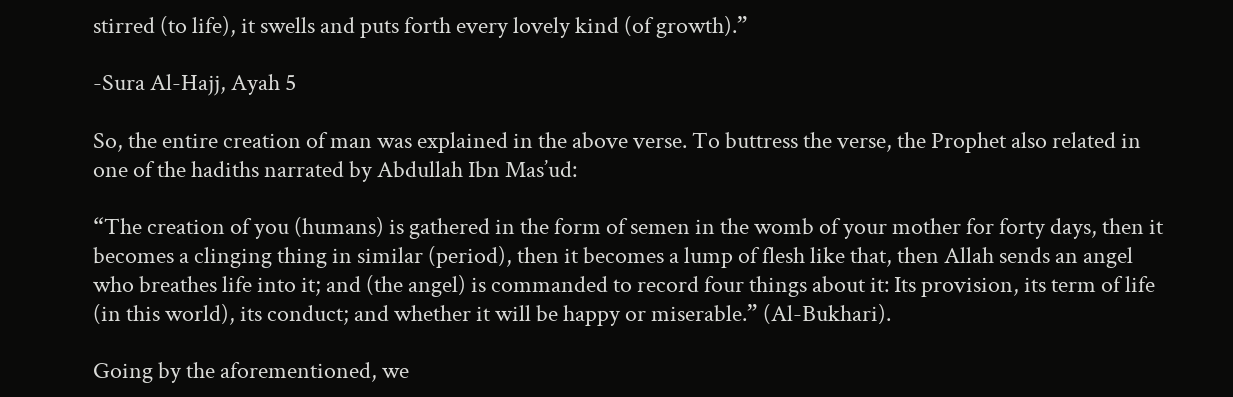stirred (to life), it swells and puts forth every lovely kind (of growth).”

-Sura Al-Hajj, Ayah 5

So, the entire creation of man was explained in the above verse. To buttress the verse, the Prophet also related in one of the hadiths narrated by Abdullah Ibn Mas’ud:

“The creation of you (humans) is gathered in the form of semen in the womb of your mother for forty days, then it becomes a clinging thing in similar (period), then it becomes a lump of flesh like that, then Allah sends an angel who breathes life into it; and (the angel) is commanded to record four things about it: Its provision, its term of life (in this world), its conduct; and whether it will be happy or miserable.” (Al-Bukhari).

Going by the aforementioned, we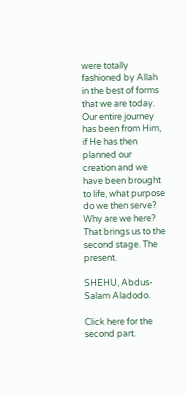were totally fashioned by Allah in the best of forms that we are today. Our entire journey has been from Him, if He has then planned our creation and we have been brought to life, what purpose do we then serve? Why are we here? That brings us to the second stage. The present.

SHEHU, Abdus-Salam Aladodo.

Click here for the second part.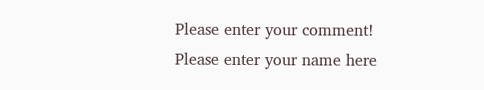Please enter your comment!
Please enter your name here